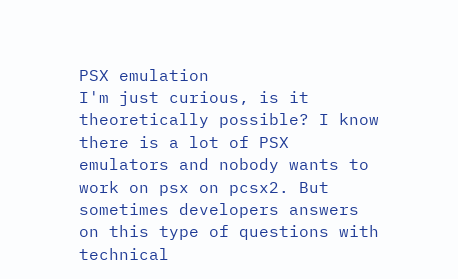PSX emulation
I'm just curious, is it theoretically possible? I know there is a lot of PSX emulators and nobody wants to work on psx on pcsx2. But sometimes developers answers on this type of questions with technical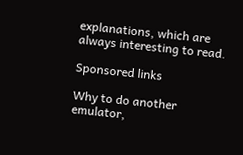explanations, which are always interesting to read.

Sponsored links

Why to do another emulator,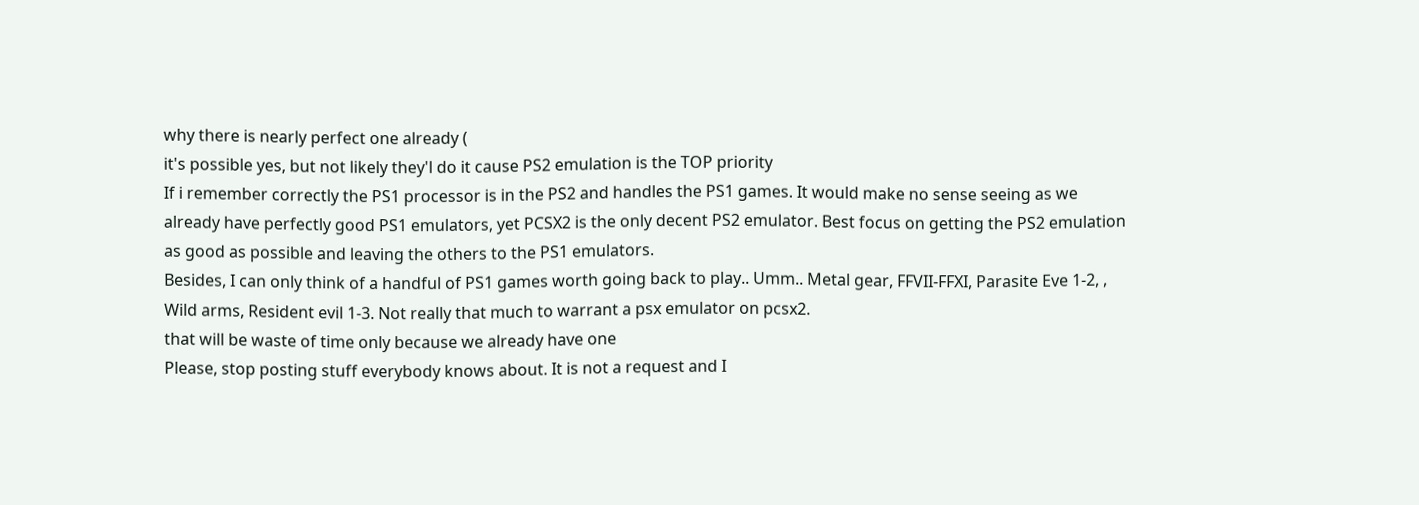why there is nearly perfect one already (
it's possible yes, but not likely they'l do it cause PS2 emulation is the TOP priority
If i remember correctly the PS1 processor is in the PS2 and handles the PS1 games. It would make no sense seeing as we already have perfectly good PS1 emulators, yet PCSX2 is the only decent PS2 emulator. Best focus on getting the PS2 emulation as good as possible and leaving the others to the PS1 emulators.
Besides, I can only think of a handful of PS1 games worth going back to play.. Umm.. Metal gear, FFVII-FFXI, Parasite Eve 1-2, , Wild arms, Resident evil 1-3. Not really that much to warrant a psx emulator on pcsx2.
that will be waste of time only because we already have one
Please, stop posting stuff everybody knows about. It is not a request and I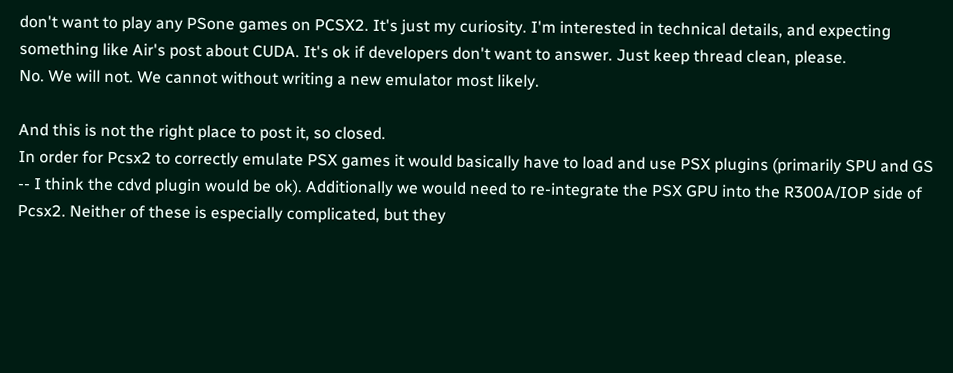don't want to play any PSone games on PCSX2. It's just my curiosity. I'm interested in technical details, and expecting something like Air's post about CUDA. It's ok if developers don't want to answer. Just keep thread clean, please.
No. We will not. We cannot without writing a new emulator most likely.

And this is not the right place to post it, so closed.
In order for Pcsx2 to correctly emulate PSX games it would basically have to load and use PSX plugins (primarily SPU and GS -- I think the cdvd plugin would be ok). Additionally we would need to re-integrate the PSX GPU into the R300A/IOP side of Pcsx2. Neither of these is especially complicated, but they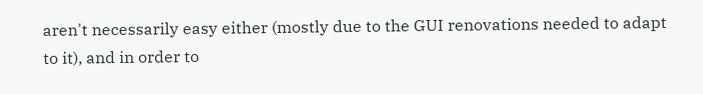aren't necessarily easy either (mostly due to the GUI renovations needed to adapt to it), and in order to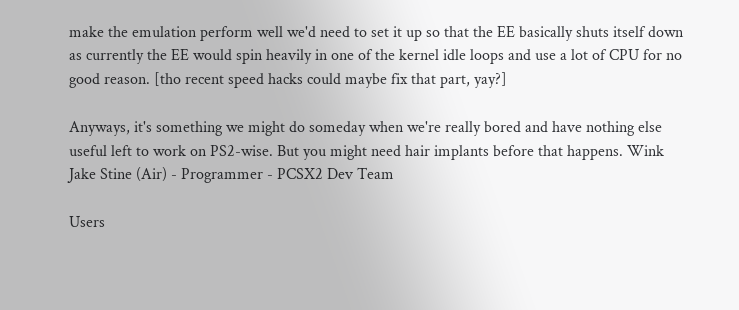make the emulation perform well we'd need to set it up so that the EE basically shuts itself down as currently the EE would spin heavily in one of the kernel idle loops and use a lot of CPU for no good reason. [tho recent speed hacks could maybe fix that part, yay?]

Anyways, it's something we might do someday when we're really bored and have nothing else useful left to work on PS2-wise. But you might need hair implants before that happens. Wink
Jake Stine (Air) - Programmer - PCSX2 Dev Team

Users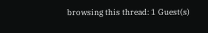browsing this thread: 1 Guest(s)